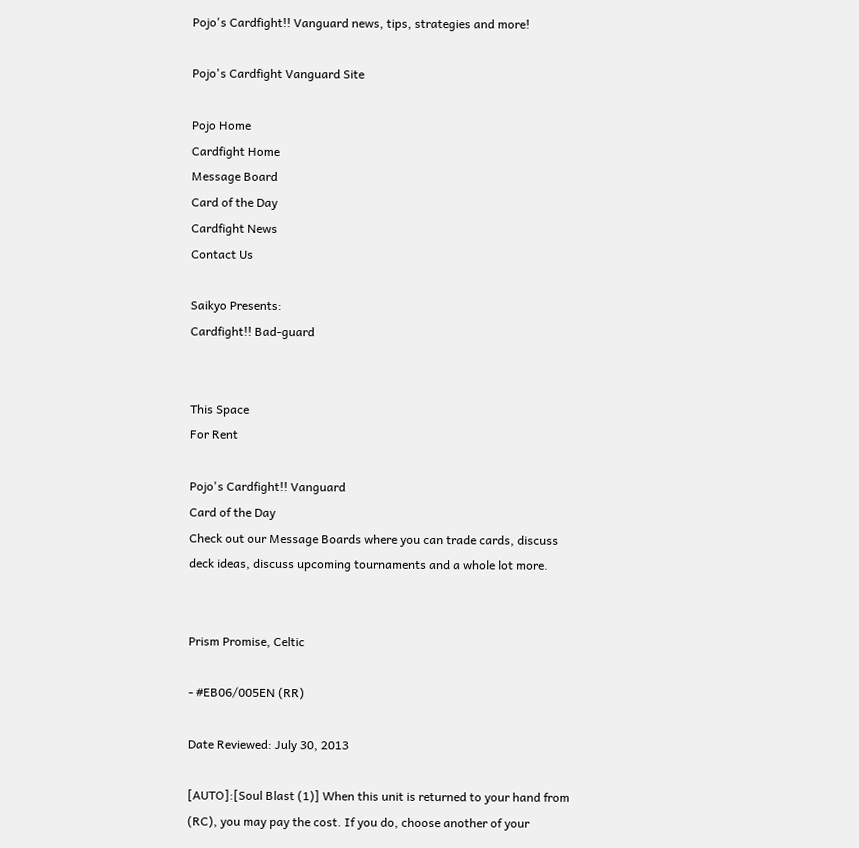Pojo's Cardfight!! Vanguard news, tips, strategies and more!

Pojo's Cardfight Vanguard Site

Pojo Home
Cardfight Home
Message Board
Card of the Day
Cardfight News
Contact Us

Saikyo Presents:
Cardfight!! Bad-guard


This Space
For Rent

Pojo's Cardfight!! Vanguard
Card of the Day
Check out our Message Boards where you can trade cards, discuss deck ideas, discuss upcoming tournaments and a whole lot more.


Prism Promise, Celtic

- #EB06/005EN (RR)

Date Reviewed: July 30, 2013

[AUTO]:[Soul Blast (1)] When this unit is returned to your hand from (RC), you may pay the cost. If you do, choose another of your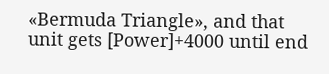«Bermuda Triangle», and that unit gets [Power]+4000 until end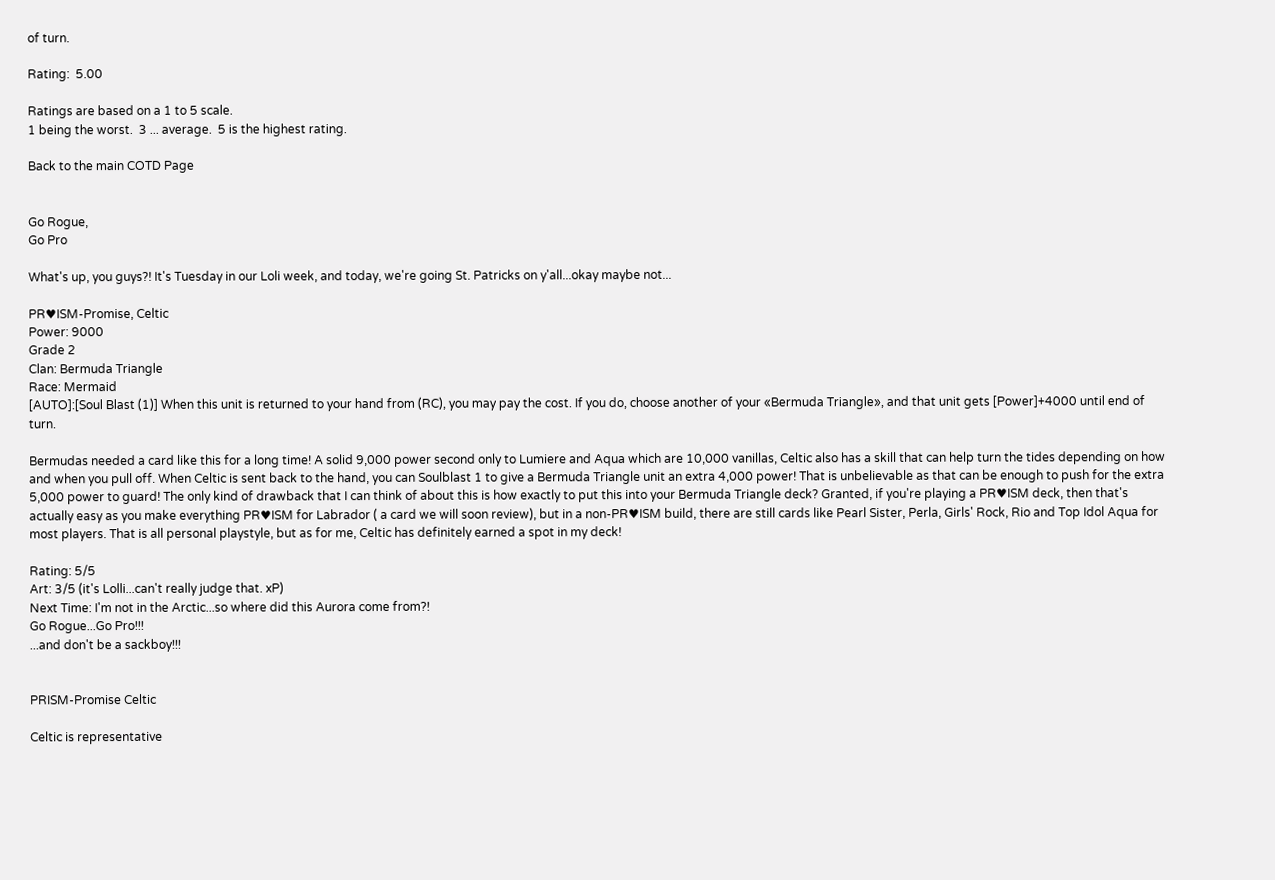of turn.

Rating:  5.00

Ratings are based on a 1 to 5 scale.
1 being the worst.  3 ... average.  5 is the highest rating.

Back to the main COTD Page


Go Rogue,
Go Pro

What's up, you guys?! It's Tuesday in our Loli week, and today, we're going St. Patricks on y'all...okay maybe not...

PR♥ISM-Promise, Celtic
Power: 9000
Grade 2
Clan: Bermuda Triangle
Race: Mermaid
[AUTO]:[Soul Blast (1)] When this unit is returned to your hand from (RC), you may pay the cost. If you do, choose another of your «Bermuda Triangle», and that unit gets [Power]+4000 until end of turn.

Bermudas needed a card like this for a long time! A solid 9,000 power second only to Lumiere and Aqua which are 10,000 vanillas, Celtic also has a skill that can help turn the tides depending on how and when you pull off. When Celtic is sent back to the hand, you can Soulblast 1 to give a Bermuda Triangle unit an extra 4,000 power! That is unbelievable as that can be enough to push for the extra 5,000 power to guard! The only kind of drawback that I can think of about this is how exactly to put this into your Bermuda Triangle deck? Granted, if you're playing a PR♥ISM deck, then that's actually easy as you make everything PR♥ISM for Labrador ( a card we will soon review), but in a non-PR♥ISM build, there are still cards like Pearl Sister, Perla, Girls' Rock, Rio and Top Idol Aqua for most players. That is all personal playstyle, but as for me, Celtic has definitely earned a spot in my deck!

Rating: 5/5
Art: 3/5 (it's Lolli...can't really judge that. xP)
Next Time: I'm not in the Arctic...so where did this Aurora come from?!
Go Rogue...Go Pro!!!
...and don't be a sackboy!!!


PRISM-Promise Celtic

Celtic is representative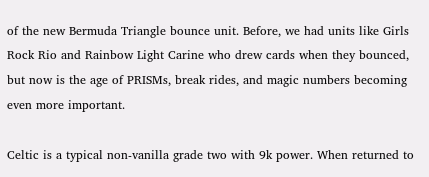of the new Bermuda Triangle bounce unit. Before, we had units like Girls Rock Rio and Rainbow Light Carine who drew cards when they bounced, but now is the age of PRISMs, break rides, and magic numbers becoming even more important.

Celtic is a typical non-vanilla grade two with 9k power. When returned to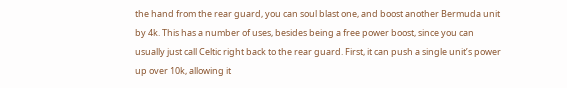the hand from the rear guard, you can soul blast one, and boost another Bermuda unit by 4k. This has a number of uses, besides being a free power boost, since you can usually just call Celtic right back to the rear guard. First, it can push a single unit’s power up over 10k, allowing it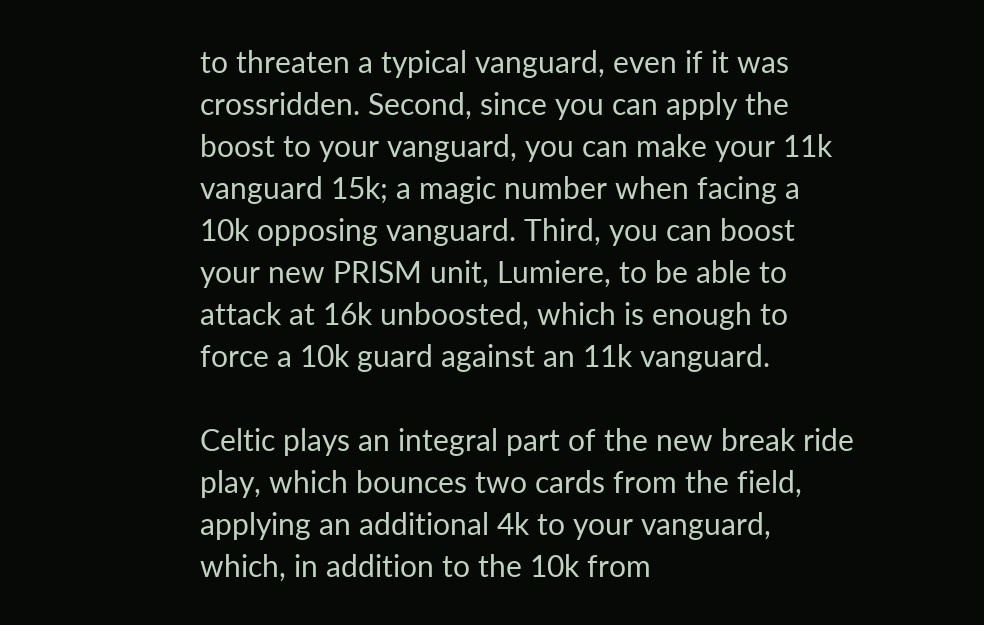to threaten a typical vanguard, even if it was crossridden. Second, since you can apply the boost to your vanguard, you can make your 11k vanguard 15k; a magic number when facing a 10k opposing vanguard. Third, you can boost your new PRISM unit, Lumiere, to be able to attack at 16k unboosted, which is enough to force a 10k guard against an 11k vanguard.

Celtic plays an integral part of the new break ride play, which bounces two cards from the field, applying an additional 4k to your vanguard, which, in addition to the 10k from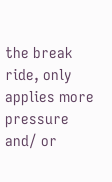the break ride, only applies more pressure and/ or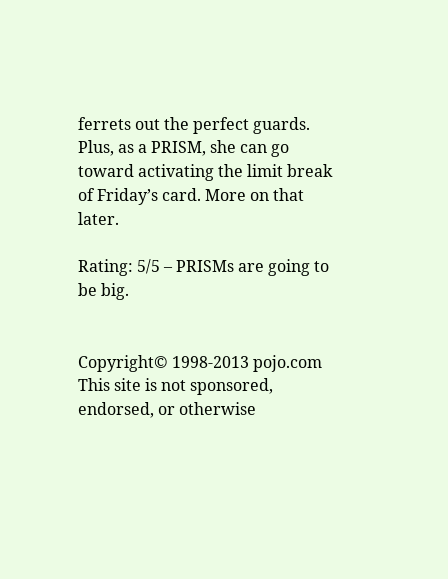ferrets out the perfect guards. Plus, as a PRISM, she can go toward activating the limit break of Friday’s card. More on that later.

Rating: 5/5 – PRISMs are going to be big.


Copyright© 1998-2013 pojo.com
This site is not sponsored, endorsed, or otherwise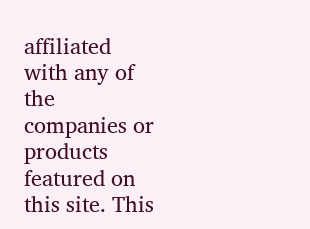affiliated with any of the companies or products featured on this site. This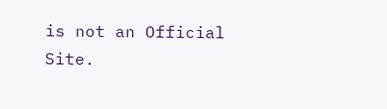is not an Official Site.